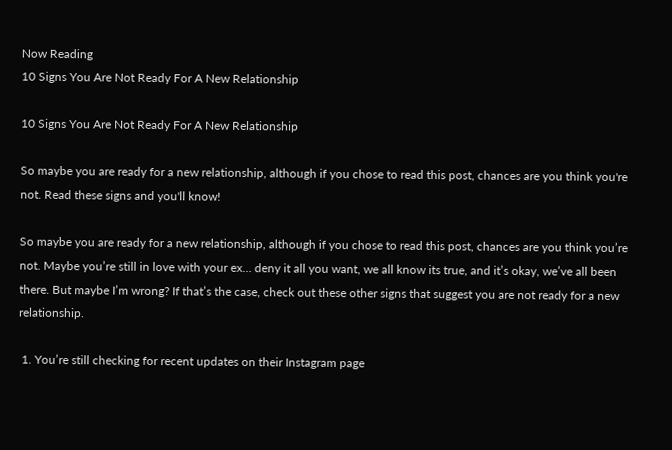Now Reading
10 Signs You Are Not Ready For A New Relationship

10 Signs You Are Not Ready For A New Relationship

So maybe you are ready for a new relationship, although if you chose to read this post, chances are you think you're not. Read these signs and you'll know!

So maybe you are ready for a new relationship, although if you chose to read this post, chances are you think you’re not. Maybe you’re still in love with your ex… deny it all you want, we all know its true, and it’s okay, we’ve all been there. But maybe I’m wrong? If that’s the case, check out these other signs that suggest you are not ready for a new relationship.

 1. You’re still checking for recent updates on their Instagram page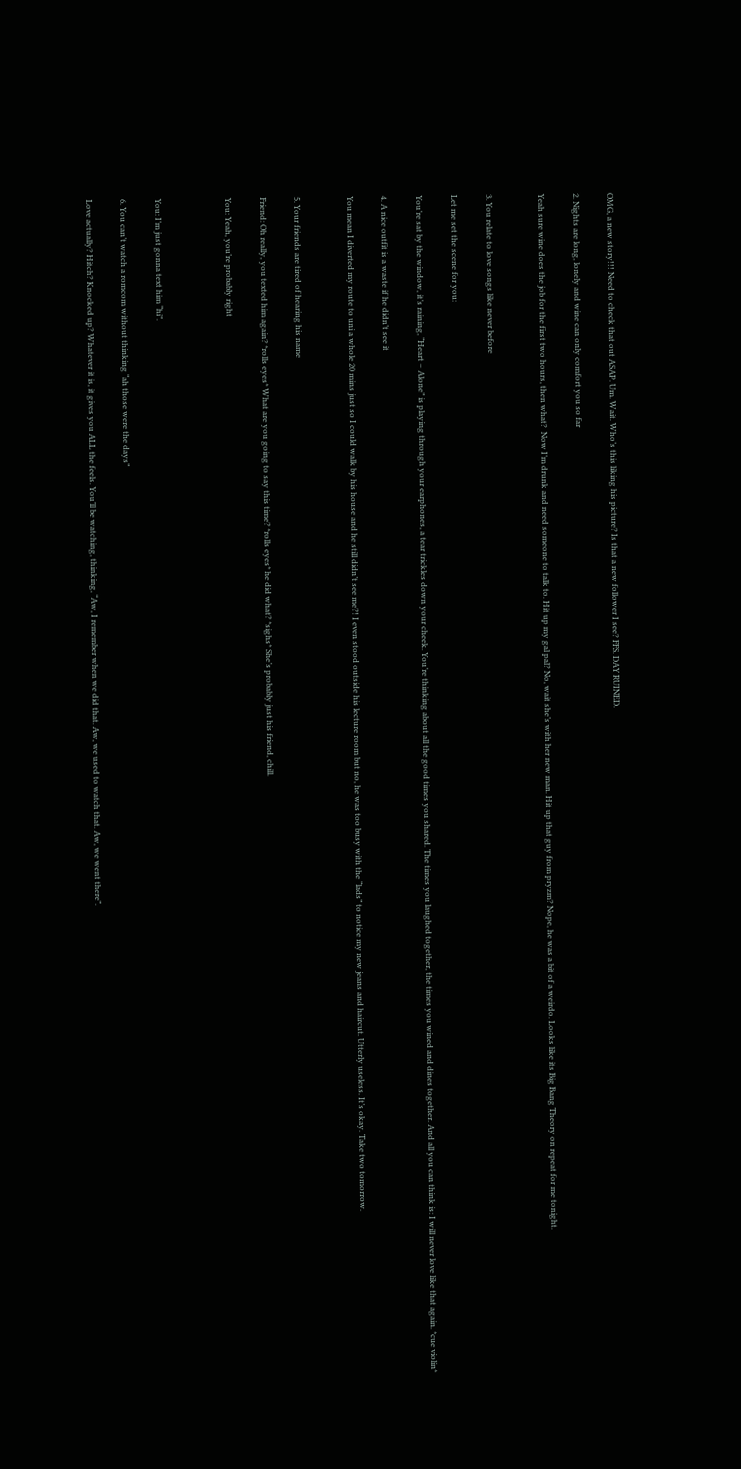OMG, a new story!!! Need to check that out ASAP. Um. Wait. Who’s this liking his picture? Is that a new follower I see? FFS. DAY RUINED.

2. Nights are long, lonely and wine can only comfort you so far

Yeah sure wine does the job for the first two hours, then what?  Now I’m drunk and need someone to talk to. Hit up my gal pal? No, wait she’s with her new man. Hit up that guy from pryzm? Nope, he was a bit of a weirdo. Looks like its Big Bang Theory on repeat for me tonight.


3. You relate to love songs like never before

Let me set the scene for you:

You’re sat by the window, it’s raining, “Heart – Alone” is playing through your earphones, a tear trickles down your cheek. You’re thinking about all the good times you shared. The times you laughed together, the times you wined and dines together. And all you can think is: I will never love like that again. *cue violin*

4. A nice outfit is a waste if he didn’t see it

You mean I diverted my route to uni a whole 20 mins just so I could walk by his house and he still didn’t see me?! I even stood outside his lecture room but no, he was too busy with the “lads” to notice my new jeans and haircut. Utterly useless. It’s okay. Take two tomorrow.


5. Your friends are tired of hearing his name

Friend: Oh really, you texted him again? *rolls eyes* What are you going to say this time? *rolls eyes* he did what? *sighs* She’s probably just his friend, chill.

You: Yeah, you’re probably right



You: I’m just gonna text him “hi”.

6. You can’t watch a romcom without thinking “ah those were the days”

Love actually? Hitch? Knocked up? Whatever it is, it gives you ALL the feels. You’ll be watching, thinking, “Aw, I remember when we did that. Aw, we used to watch that. Aw, we went there”.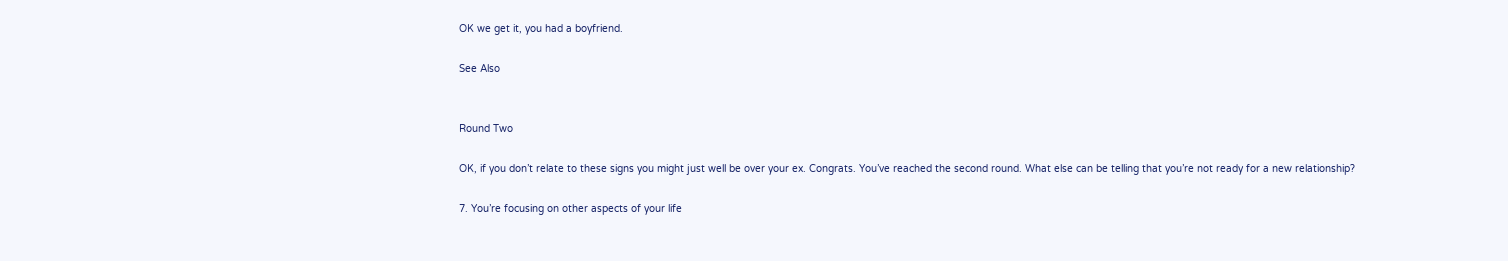OK we get it, you had a boyfriend.

See Also


Round Two

OK, if you don’t relate to these signs you might just well be over your ex. Congrats. You’ve reached the second round. What else can be telling that you’re not ready for a new relationship?

7. You’re focusing on other aspects of your life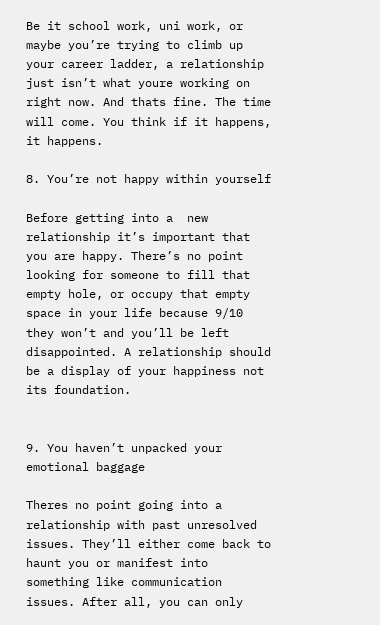Be it school work, uni work, or maybe you’re trying to climb up your career ladder, a relationship just isn’t what youre working on right now. And thats fine. The time will come. You think if it happens, it happens.

8. You’re not happy within yourself

Before getting into a  new relationship it’s important that you are happy. There’s no point looking for someone to fill that empty hole, or occupy that empty space in your life because 9/10 they won’t and you’ll be left disappointed. A relationship should be a display of your happiness not its foundation.


9. You haven’t unpacked your emotional baggage

Theres no point going into a relationship with past unresolved issues. They’ll either come back to haunt you or manifest into something like communication issues. After all, you can only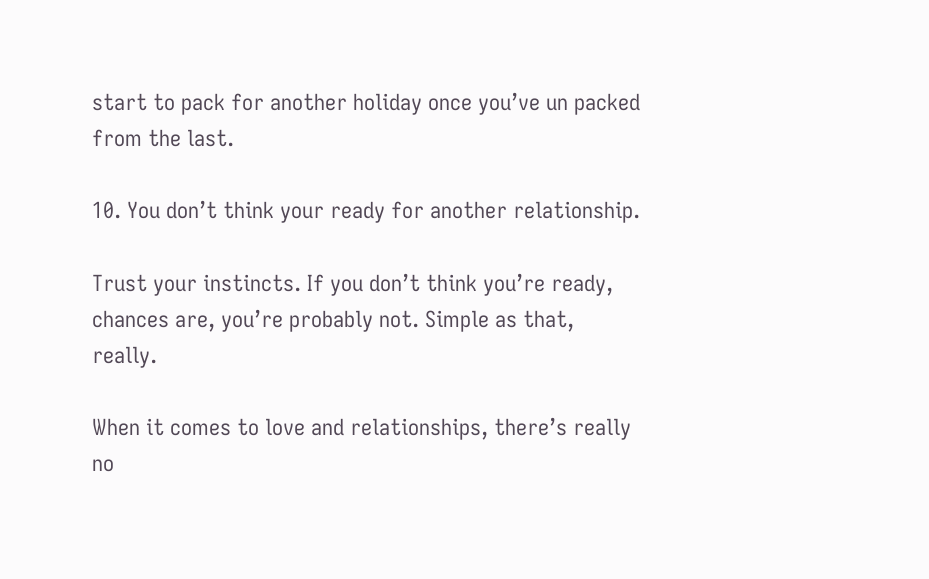start to pack for another holiday once you’ve un packed from the last.

10. You don’t think your ready for another relationship.

Trust your instincts. If you don’t think you’re ready, chances are, you’re probably not. Simple as that, really.

When it comes to love and relationships, there’s really no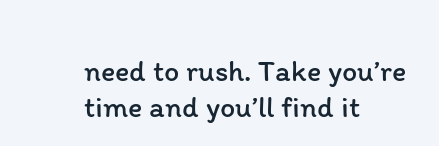need to rush. Take you’re time and you’ll find it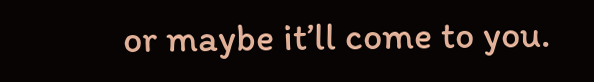or maybe it’ll come to you.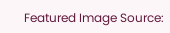Featured Image Source: